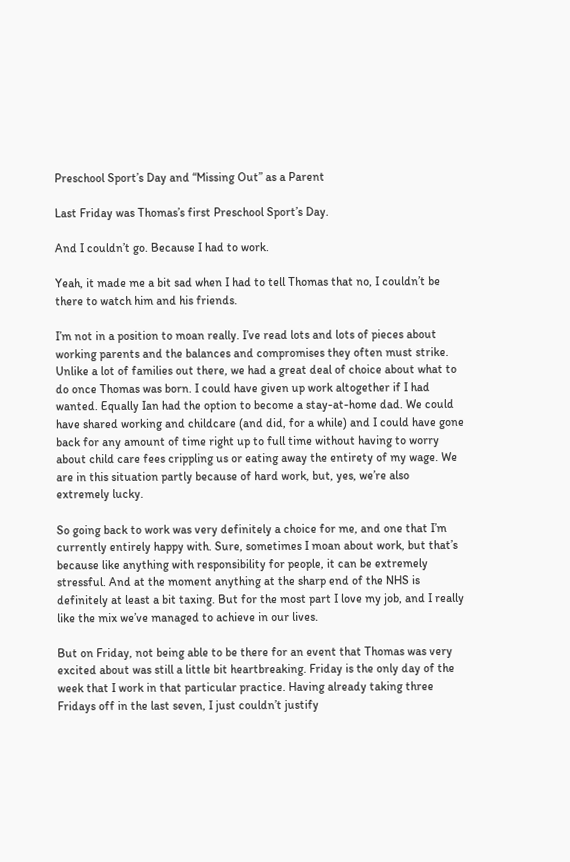Preschool Sport’s Day and “Missing Out” as a Parent

Last Friday was Thomas’s first Preschool Sport’s Day.

And I couldn’t go. Because I had to work.

Yeah, it made me a bit sad when I had to tell Thomas that no, I couldn’t be there to watch him and his friends.

I’m not in a position to moan really. I’ve read lots and lots of pieces about working parents and the balances and compromises they often must strike. Unlike a lot of families out there, we had a great deal of choice about what to do once Thomas was born. I could have given up work altogether if I had wanted. Equally Ian had the option to become a stay-at-home dad. We could have shared working and childcare (and did, for a while) and I could have gone back for any amount of time right up to full time without having to worry about child care fees crippling us or eating away the entirety of my wage. We are in this situation partly because of hard work, but, yes, we’re also extremely lucky.

So going back to work was very definitely a choice for me, and one that I’m currently entirely happy with. Sure, sometimes I moan about work, but that’s because like anything with responsibility for people, it can be extremely stressful. And at the moment anything at the sharp end of the NHS is definitely at least a bit taxing. But for the most part I love my job, and I really like the mix we’ve managed to achieve in our lives.

But on Friday, not being able to be there for an event that Thomas was very excited about was still a little bit heartbreaking. Friday is the only day of the week that I work in that particular practice. Having already taking three Fridays off in the last seven, I just couldn’t justify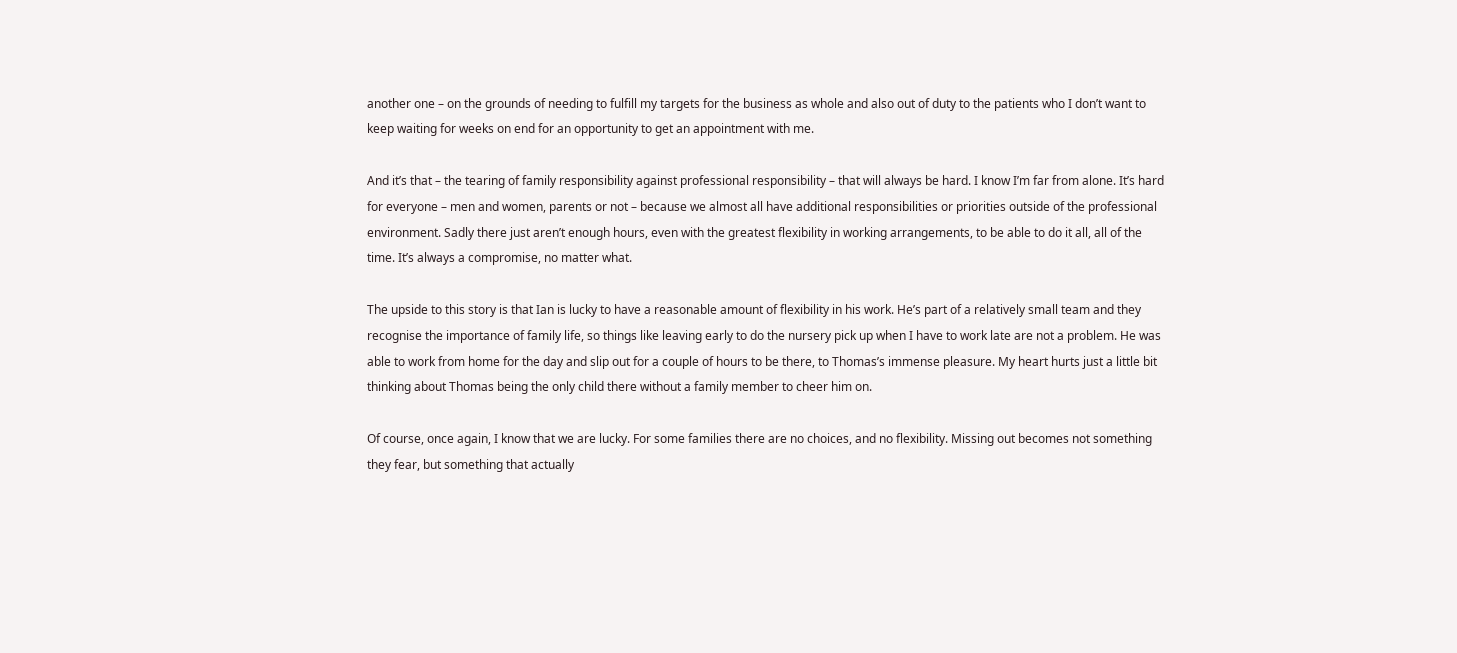another one – on the grounds of needing to fulfill my targets for the business as whole and also out of duty to the patients who I don’t want to keep waiting for weeks on end for an opportunity to get an appointment with me.

And it’s that – the tearing of family responsibility against professional responsibility – that will always be hard. I know I’m far from alone. It’s hard for everyone – men and women, parents or not – because we almost all have additional responsibilities or priorities outside of the professional environment. Sadly there just aren’t enough hours, even with the greatest flexibility in working arrangements, to be able to do it all, all of the time. It’s always a compromise, no matter what.

The upside to this story is that Ian is lucky to have a reasonable amount of flexibility in his work. He’s part of a relatively small team and they recognise the importance of family life, so things like leaving early to do the nursery pick up when I have to work late are not a problem. He was able to work from home for the day and slip out for a couple of hours to be there, to Thomas’s immense pleasure. My heart hurts just a little bit thinking about Thomas being the only child there without a family member to cheer him on.

Of course, once again, I know that we are lucky. For some families there are no choices, and no flexibility. Missing out becomes not something they fear, but something that actually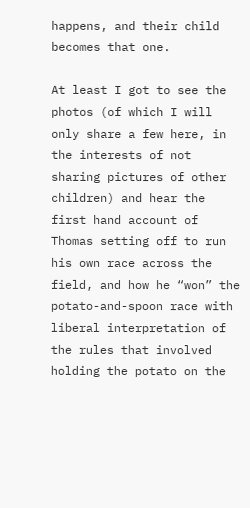happens, and their child becomes that one.

At least I got to see the photos (of which I will only share a few here, in the interests of not sharing pictures of other children) and hear the first hand account of Thomas setting off to run his own race across the field, and how he “won” the potato-and-spoon race with liberal interpretation of the rules that involved holding the potato on the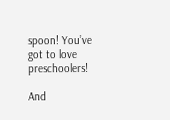spoon! You’ve got to love preschoolers!

And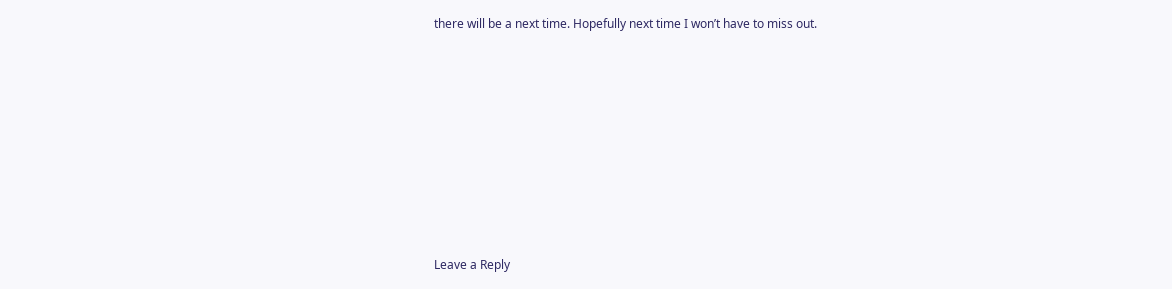there will be a next time. Hopefully next time I won’t have to miss out.












Leave a Reply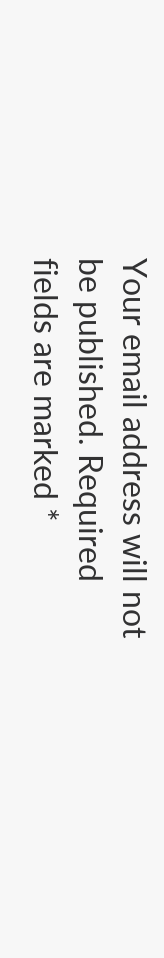Your email address will not be published. Required fields are marked *